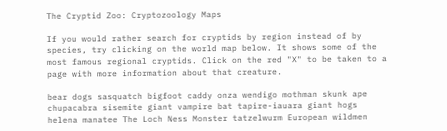The Cryptid Zoo: Cryptozoology Maps

If you would rather search for cryptids by region instead of by species, try clicking on the world map below. It shows some of the most famous regional cryptids. Click on the red "X" to be taken to a page with more information about that creature.

bear dogs sasquatch bigfoot caddy onza wendigo mothman skunk ape chupacabra sisemite giant vampire bat tapire-iauara giant hogs helena manatee The Loch Ness Monster tatzelwurm European wildmen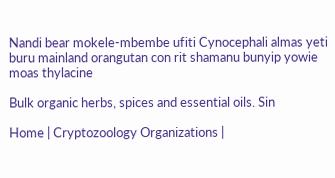Nandi bear mokele-mbembe ufiti Cynocephali almas yeti buru mainland orangutan con rit shamanu bunyip yowie moas thylacine

Bulk organic herbs, spices and essential oils. Sin

Home | Cryptozoology Organizations |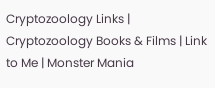Cryptozoology Links | Cryptozoology Books & Films | Link to Me | Monster Mania